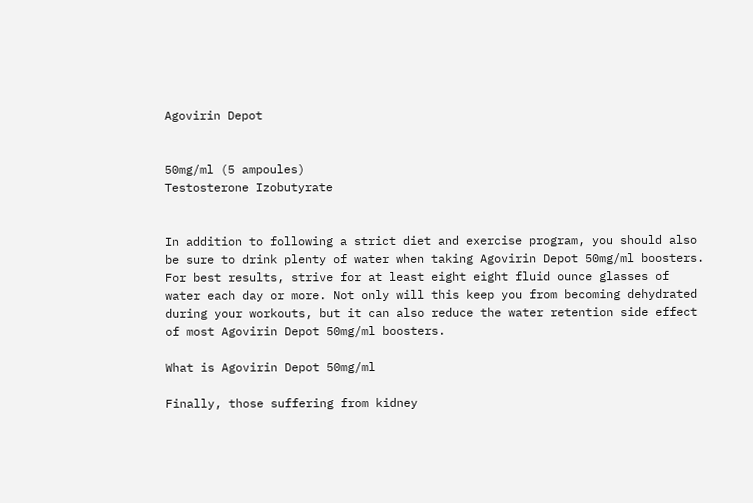Agovirin Depot


50mg/ml (5 ampoules)
Testosterone Izobutyrate


In addition to following a strict diet and exercise program, you should also be sure to drink plenty of water when taking Agovirin Depot 50mg/ml boosters. For best results, strive for at least eight eight fluid ounce glasses of water each day or more. Not only will this keep you from becoming dehydrated during your workouts, but it can also reduce the water retention side effect of most Agovirin Depot 50mg/ml boosters.

What is Agovirin Depot 50mg/ml

Finally, those suffering from kidney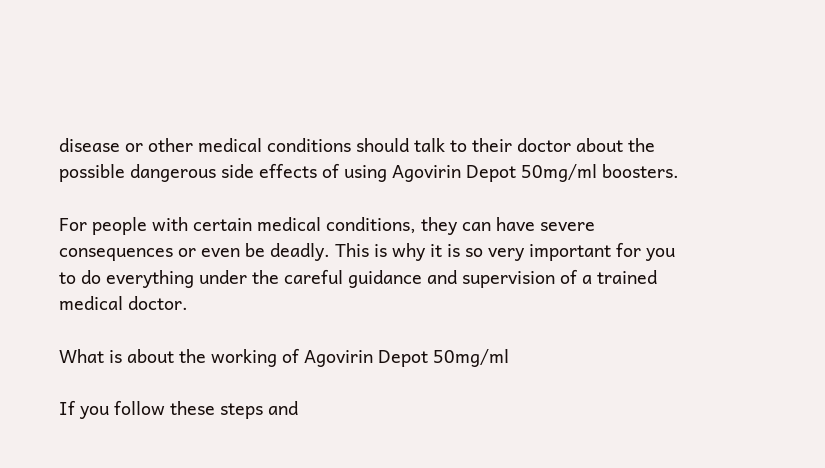disease or other medical conditions should talk to their doctor about the possible dangerous side effects of using Agovirin Depot 50mg/ml boosters.

For people with certain medical conditions, they can have severe consequences or even be deadly. This is why it is so very important for you to do everything under the careful guidance and supervision of a trained medical doctor.

What is about the working of Agovirin Depot 50mg/ml

If you follow these steps and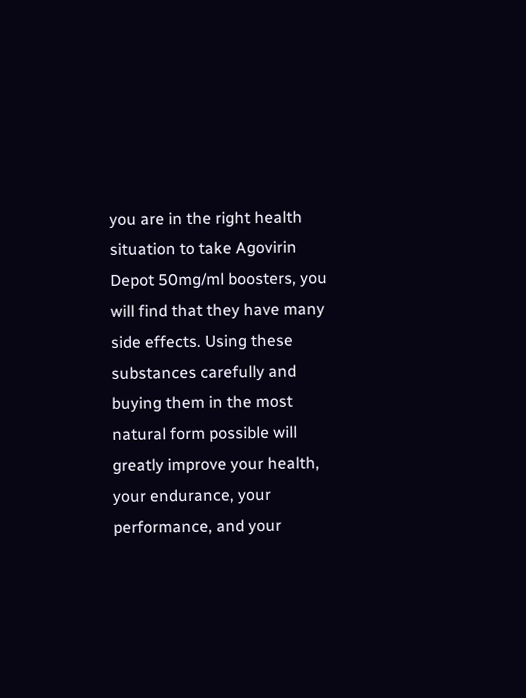you are in the right health situation to take Agovirin Depot 50mg/ml boosters, you will find that they have many side effects. Using these substances carefully and buying them in the most natural form possible will greatly improve your health, your endurance, your performance, and your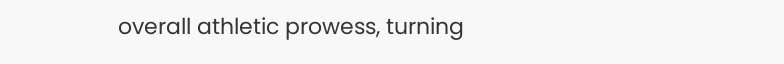overall athletic prowess, turning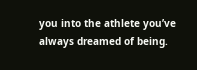you into the athlete you’ve always dreamed of being.